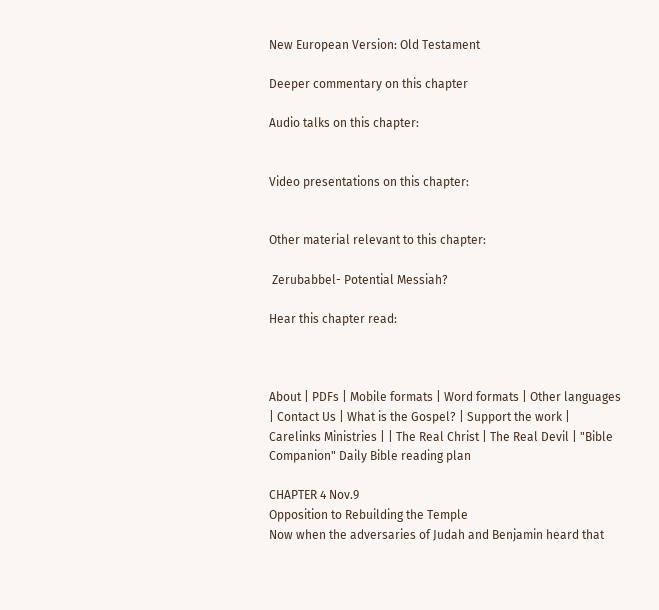New European Version: Old Testament

Deeper commentary on this chapter

Audio talks on this chapter:


Video presentations on this chapter:


Other material relevant to this chapter:

 Zerubabbel- Potential Messiah?

Hear this chapter read:



About | PDFs | Mobile formats | Word formats | Other languages | Contact Us | What is the Gospel? | Support the work | Carelinks Ministries | | The Real Christ | The Real Devil | "Bible Companion" Daily Bible reading plan

CHAPTER 4 Nov.9
Opposition to Rebuilding the Temple
Now when the adversaries of Judah and Benjamin heard that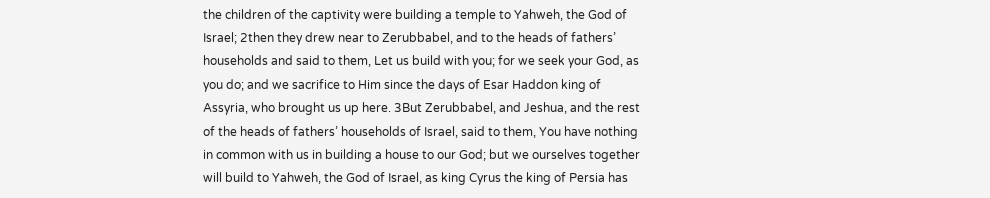the children of the captivity were building a temple to Yahweh, the God of Israel; 2then they drew near to Zerubbabel, and to the heads of fathers’ households and said to them, Let us build with you; for we seek your God, as you do; and we sacrifice to Him since the days of Esar Haddon king of Assyria, who brought us up here. 3But Zerubbabel, and Jeshua, and the rest of the heads of fathers’ households of Israel, said to them, You have nothing in common with us in building a house to our God; but we ourselves together will build to Yahweh, the God of Israel, as king Cyrus the king of Persia has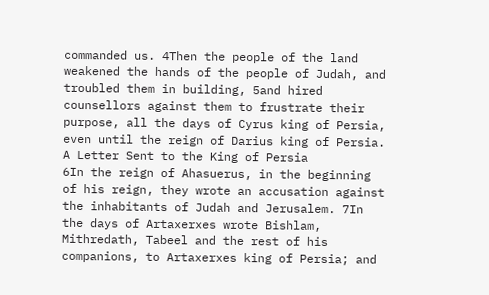commanded us. 4Then the people of the land weakened the hands of the people of Judah, and troubled them in building, 5and hired counsellors against them to frustrate their purpose, all the days of Cyrus king of Persia, even until the reign of Darius king of Persia.
A Letter Sent to the King of Persia
6In the reign of Ahasuerus, in the beginning of his reign, they wrote an accusation against the inhabitants of Judah and Jerusalem. 7In the days of Artaxerxes wrote Bishlam, Mithredath, Tabeel and the rest of his companions, to Artaxerxes king of Persia; and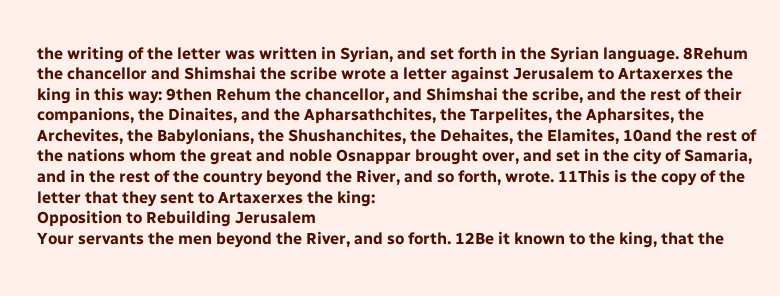the writing of the letter was written in Syrian, and set forth in the Syrian language. 8Rehum the chancellor and Shimshai the scribe wrote a letter against Jerusalem to Artaxerxes the king in this way: 9then Rehum the chancellor, and Shimshai the scribe, and the rest of their companions, the Dinaites, and the Apharsathchites, the Tarpelites, the Apharsites, the Archevites, the Babylonians, the Shushanchites, the Dehaites, the Elamites, 10and the rest of the nations whom the great and noble Osnappar brought over, and set in the city of Samaria, and in the rest of the country beyond the River, and so forth, wrote. 11This is the copy of the letter that they sent to Artaxerxes the king:
Opposition to Rebuilding Jerusalem
Your servants the men beyond the River, and so forth. 12Be it known to the king, that the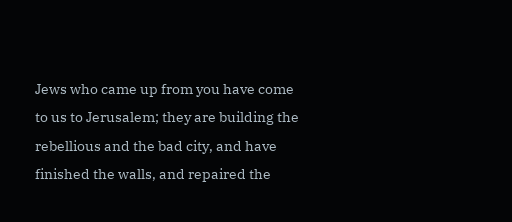Jews who came up from you have come to us to Jerusalem; they are building the rebellious and the bad city, and have finished the walls, and repaired the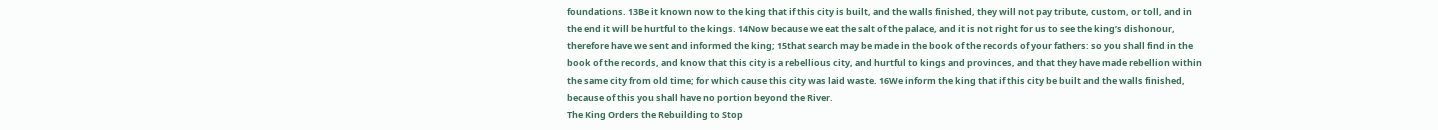foundations. 13Be it known now to the king that if this city is built, and the walls finished, they will not pay tribute, custom, or toll, and in the end it will be hurtful to the kings. 14Now because we eat the salt of the palace, and it is not right for us to see the king’s dishonour, therefore have we sent and informed the king; 15that search may be made in the book of the records of your fathers: so you shall find in the book of the records, and know that this city is a rebellious city, and hurtful to kings and provinces, and that they have made rebellion within the same city from old time; for which cause this city was laid waste. 16We inform the king that if this city be built and the walls finished, because of this you shall have no portion beyond the River.
The King Orders the Rebuilding to Stop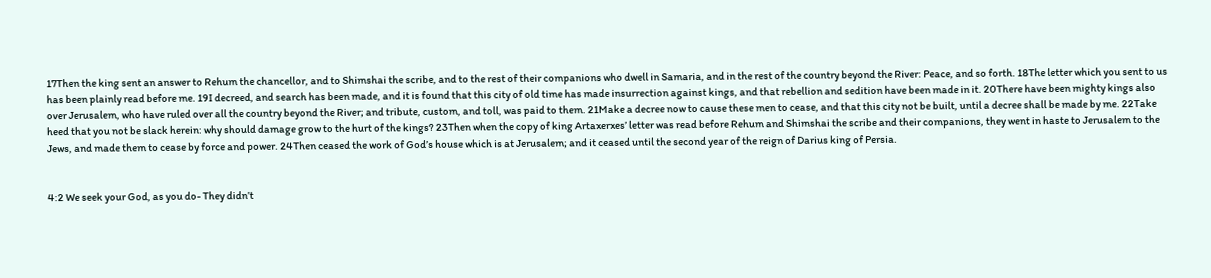17Then the king sent an answer to Rehum the chancellor, and to Shimshai the scribe, and to the rest of their companions who dwell in Samaria, and in the rest of the country beyond the River: Peace, and so forth. 18The letter which you sent to us has been plainly read before me. 19I decreed, and search has been made, and it is found that this city of old time has made insurrection against kings, and that rebellion and sedition have been made in it. 20There have been mighty kings also over Jerusalem, who have ruled over all the country beyond the River; and tribute, custom, and toll, was paid to them. 21Make a decree now to cause these men to cease, and that this city not be built, until a decree shall be made by me. 22Take heed that you not be slack herein: why should damage grow to the hurt of the kings? 23Then when the copy of king Artaxerxes’ letter was read before Rehum and Shimshai the scribe and their companions, they went in haste to Jerusalem to the Jews, and made them to cease by force and power. 24Then ceased the work of God’s house which is at Jerusalem; and it ceased until the second year of the reign of Darius king of Persia.


4:2 We seek your God, as you do- They didn’t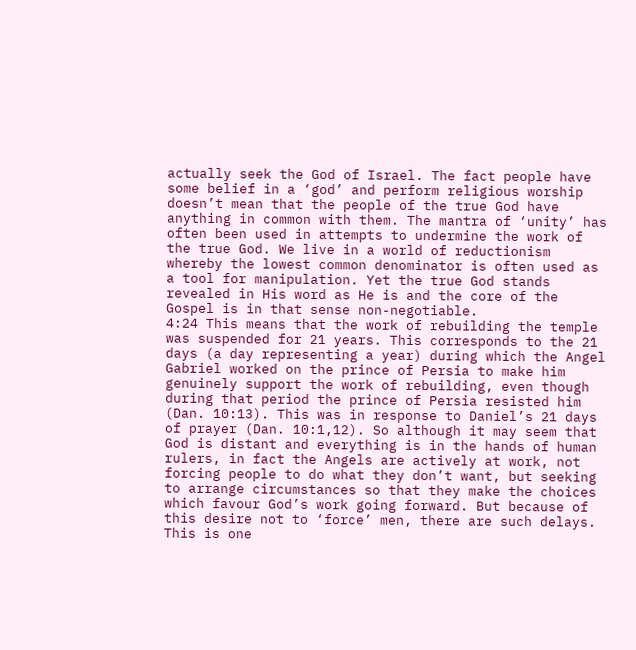actually seek the God of Israel. The fact people have some belief in a ‘god’ and perform religious worship doesn’t mean that the people of the true God have anything in common with them. The mantra of ‘unity’ has often been used in attempts to undermine the work of the true God. We live in a world of reductionism whereby the lowest common denominator is often used as a tool for manipulation. Yet the true God stands revealed in His word as He is and the core of the Gospel is in that sense non-negotiable.
4:24 This means that the work of rebuilding the temple was suspended for 21 years. This corresponds to the 21 days (a day representing a year) during which the Angel Gabriel worked on the prince of Persia to make him genuinely support the work of rebuilding, even though during that period the prince of Persia resisted him (Dan. 10:13). This was in response to Daniel’s 21 days of prayer (Dan. 10:1,12). So although it may seem that God is distant and everything is in the hands of human rulers, in fact the Angels are actively at work, not forcing people to do what they don’t want, but seeking to arrange circumstances so that they make the choices which favour God’s work going forward. But because of this desire not to ‘force’ men, there are such delays. This is one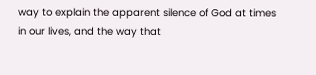way to explain the apparent silence of God at times in our lives, and the way that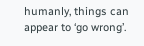humanly, things can appear to ‘go wrong’.